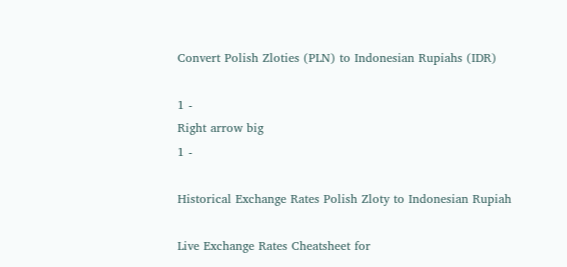Convert Polish Zloties (PLN) to Indonesian Rupiahs (IDR)

1 -
Right arrow big
1 -

Historical Exchange Rates Polish Zloty to Indonesian Rupiah

Live Exchange Rates Cheatsheet for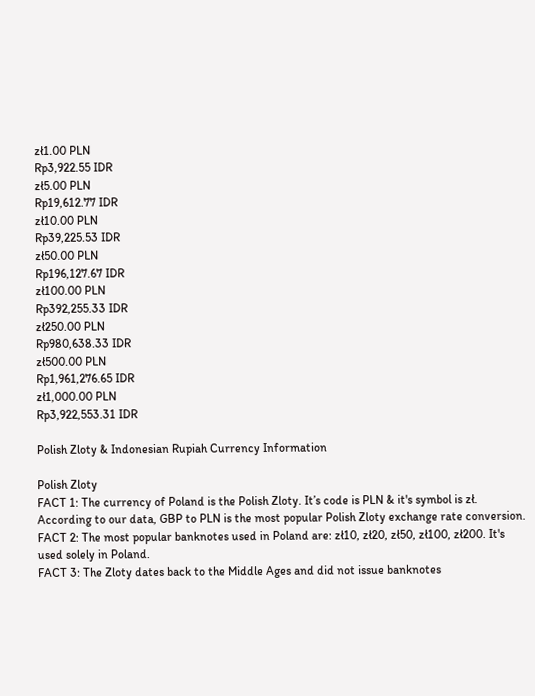zł1.00 PLN
Rp3,922.55 IDR
zł5.00 PLN
Rp19,612.77 IDR
zł10.00 PLN
Rp39,225.53 IDR
zł50.00 PLN
Rp196,127.67 IDR
zł100.00 PLN
Rp392,255.33 IDR
zł250.00 PLN
Rp980,638.33 IDR
zł500.00 PLN
Rp1,961,276.65 IDR
zł1,000.00 PLN
Rp3,922,553.31 IDR

Polish Zloty & Indonesian Rupiah Currency Information

Polish Zloty
FACT 1: The currency of Poland is the Polish Zloty. It’s code is PLN & it's symbol is zł. According to our data, GBP to PLN is the most popular Polish Zloty exchange rate conversion.
FACT 2: The most popular banknotes used in Poland are: zł10, zł20, zł50, zł100, zł200. It's used solely in Poland.
FACT 3: The Zloty dates back to the Middle Ages and did not issue banknotes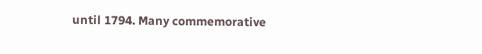until 1794. Many commemorative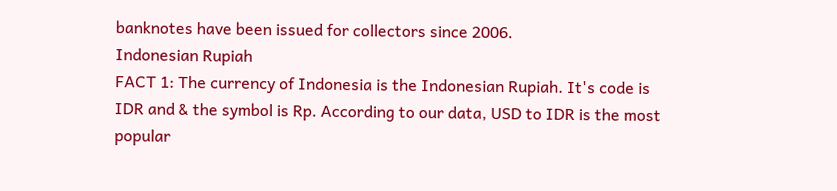banknotes have been issued for collectors since 2006.
Indonesian Rupiah
FACT 1: The currency of Indonesia is the Indonesian Rupiah. It's code is IDR and & the symbol is Rp. According to our data, USD to IDR is the most popular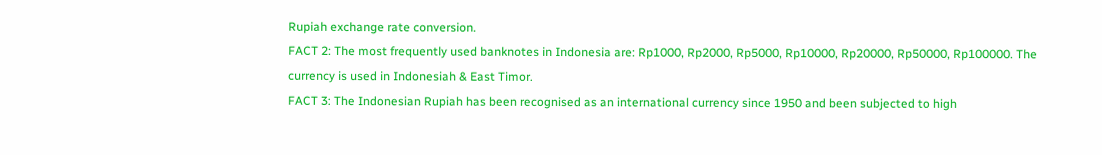Rupiah exchange rate conversion.
FACT 2: The most frequently used banknotes in Indonesia are: Rp1000, Rp2000, Rp5000, Rp10000, Rp20000, Rp50000, Rp100000. The currency is used in Indonesiah & East Timor.
FACT 3: The Indonesian Rupiah has been recognised as an international currency since 1950 and been subjected to high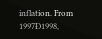inflation. From 1997Ð1998,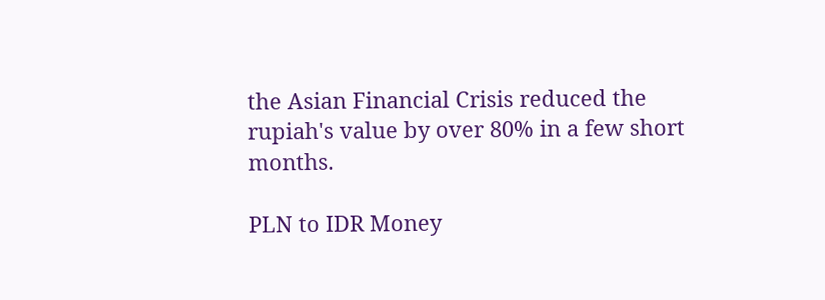the Asian Financial Crisis reduced the rupiah's value by over 80% in a few short months.

PLN to IDR Money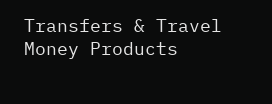Transfers & Travel Money Products